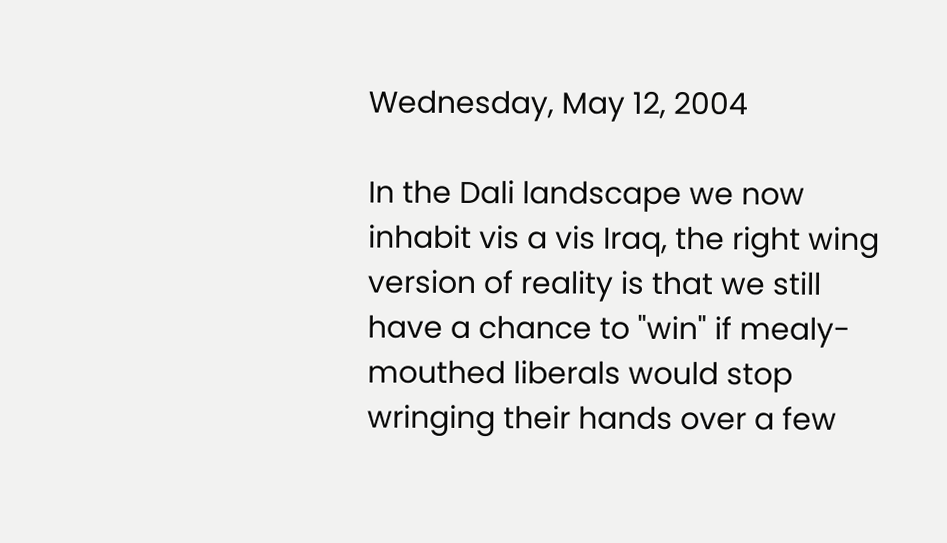Wednesday, May 12, 2004

In the Dali landscape we now inhabit vis a vis Iraq, the right wing version of reality is that we still have a chance to "win" if mealy-mouthed liberals would stop wringing their hands over a few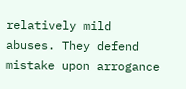relatively mild abuses. They defend mistake upon arrogance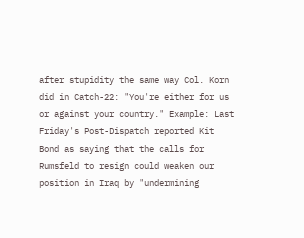after stupidity the same way Col. Korn did in Catch-22: "You're either for us or against your country." Example: Last Friday's Post-Dispatch reported Kit Bond as saying that the calls for Rumsfeld to resign could weaken our position in Iraq by "undermining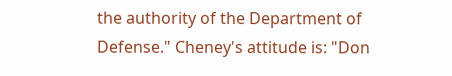the authority of the Department of Defense." Cheney's attitude is: "Don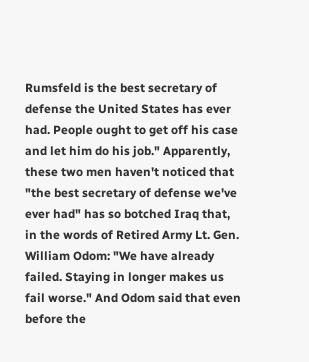Rumsfeld is the best secretary of defense the United States has ever had. People ought to get off his case and let him do his job." Apparently, these two men haven't noticed that "the best secretary of defense we've ever had" has so botched Iraq that, in the words of Retired Army Lt. Gen. William Odom: "We have already failed. Staying in longer makes us fail worse." And Odom said that even before the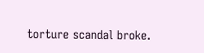torture scandal broke.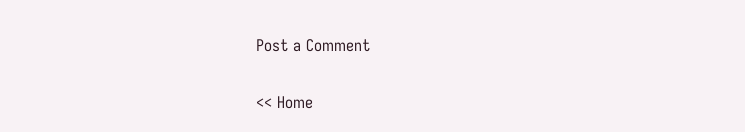Post a Comment

<< Home